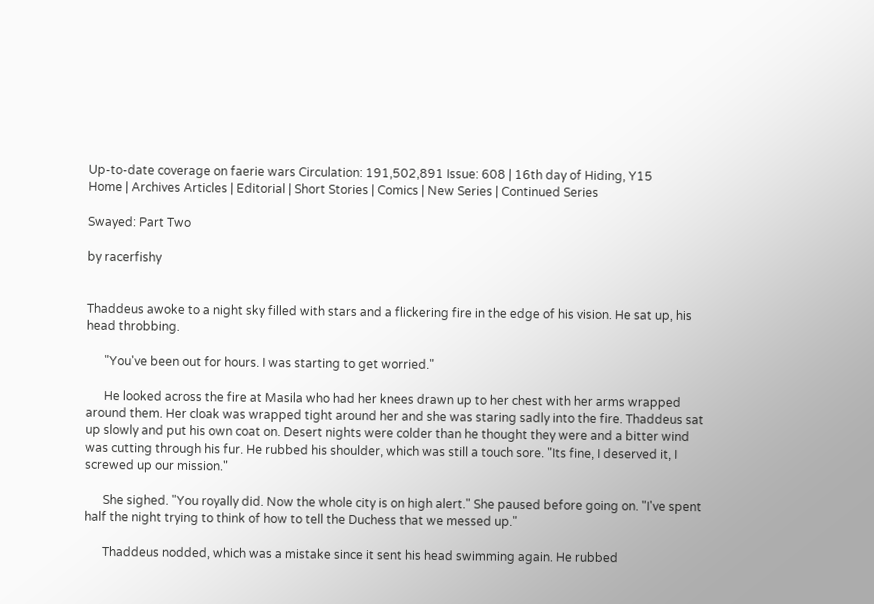Up-to-date coverage on faerie wars Circulation: 191,502,891 Issue: 608 | 16th day of Hiding, Y15
Home | Archives Articles | Editorial | Short Stories | Comics | New Series | Continued Series

Swayed: Part Two

by racerfishy


Thaddeus awoke to a night sky filled with stars and a flickering fire in the edge of his vision. He sat up, his head throbbing.

      "You've been out for hours. I was starting to get worried."

      He looked across the fire at Masila who had her knees drawn up to her chest with her arms wrapped around them. Her cloak was wrapped tight around her and she was staring sadly into the fire. Thaddeus sat up slowly and put his own coat on. Desert nights were colder than he thought they were and a bitter wind was cutting through his fur. He rubbed his shoulder, which was still a touch sore. "Its fine, I deserved it, I screwed up our mission."

      She sighed. "You royally did. Now the whole city is on high alert." She paused before going on. "I've spent half the night trying to think of how to tell the Duchess that we messed up."

      Thaddeus nodded, which was a mistake since it sent his head swimming again. He rubbed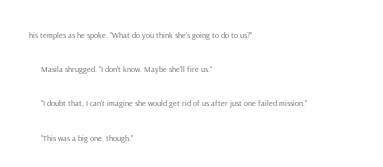his temples as he spoke. "What do you think she's going to do to us?"

      Masila shrugged. "I don't know. Maybe she'll fire us."

      "I doubt that, I can't imagine she would get rid of us after just one failed mission."

      "This was a big one, though."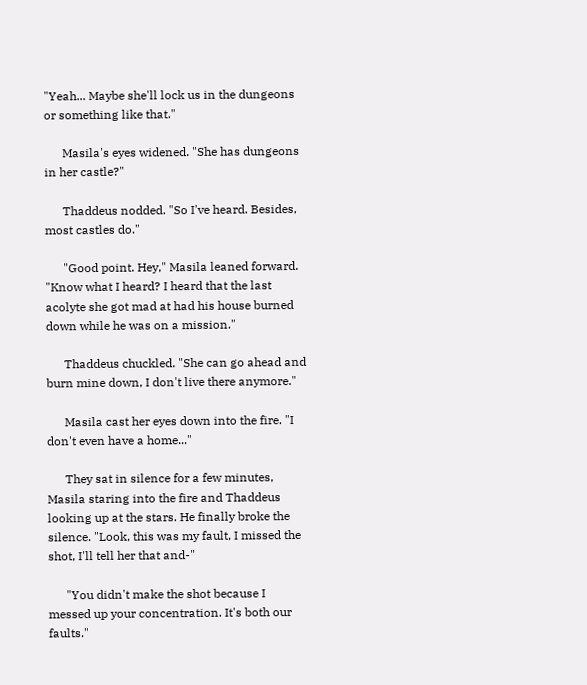"Yeah... Maybe she'll lock us in the dungeons or something like that."

      Masila's eyes widened. "She has dungeons in her castle?"

      Thaddeus nodded. "So I've heard. Besides, most castles do."

      "Good point. Hey," Masila leaned forward. "Know what I heard? I heard that the last acolyte she got mad at had his house burned down while he was on a mission."

      Thaddeus chuckled. "She can go ahead and burn mine down, I don't live there anymore."

      Masila cast her eyes down into the fire. "I don't even have a home..."

      They sat in silence for a few minutes, Masila staring into the fire and Thaddeus looking up at the stars. He finally broke the silence. "Look, this was my fault, I missed the shot, I'll tell her that and-"

      "You didn't make the shot because I messed up your concentration. It's both our faults."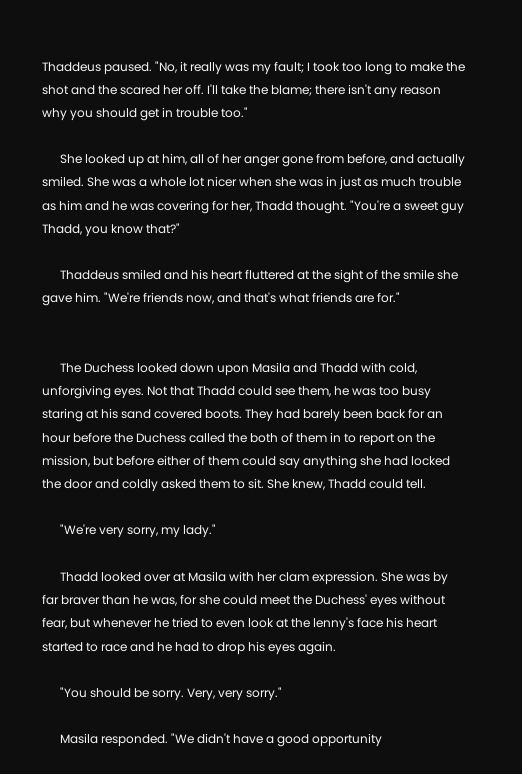Thaddeus paused. "No, it really was my fault; I took too long to make the shot and the scared her off. I'll take the blame; there isn't any reason why you should get in trouble too."

      She looked up at him, all of her anger gone from before, and actually smiled. She was a whole lot nicer when she was in just as much trouble as him and he was covering for her, Thadd thought. "You're a sweet guy Thadd, you know that?"

      Thaddeus smiled and his heart fluttered at the sight of the smile she gave him. "We're friends now, and that's what friends are for."


      The Duchess looked down upon Masila and Thadd with cold, unforgiving eyes. Not that Thadd could see them, he was too busy staring at his sand covered boots. They had barely been back for an hour before the Duchess called the both of them in to report on the mission, but before either of them could say anything she had locked the door and coldly asked them to sit. She knew, Thadd could tell.

      "We're very sorry, my lady."

      Thadd looked over at Masila with her clam expression. She was by far braver than he was, for she could meet the Duchess' eyes without fear, but whenever he tried to even look at the lenny's face his heart started to race and he had to drop his eyes again.

      "You should be sorry. Very, very sorry."

      Masila responded. "We didn't have a good opportunity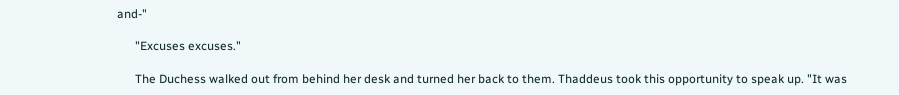and-"

      "Excuses excuses."

      The Duchess walked out from behind her desk and turned her back to them. Thaddeus took this opportunity to speak up. "It was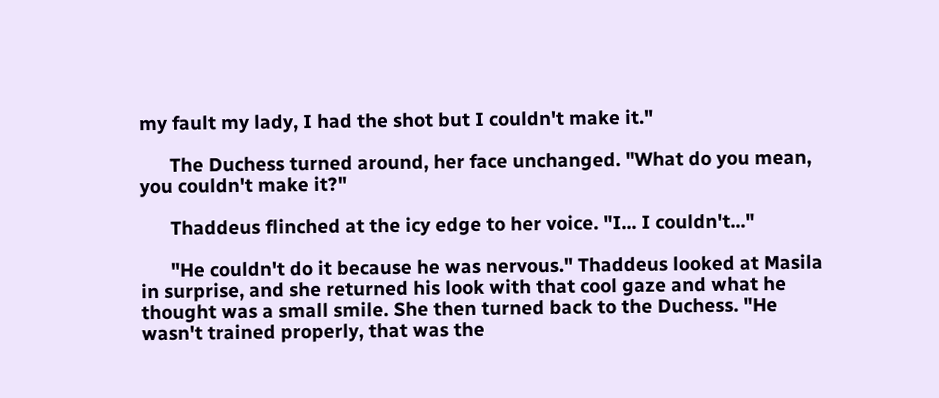my fault my lady, I had the shot but I couldn't make it."

      The Duchess turned around, her face unchanged. "What do you mean, you couldn't make it?"

      Thaddeus flinched at the icy edge to her voice. "I... I couldn't..."

      "He couldn't do it because he was nervous." Thaddeus looked at Masila in surprise, and she returned his look with that cool gaze and what he thought was a small smile. She then turned back to the Duchess. "He wasn't trained properly, that was the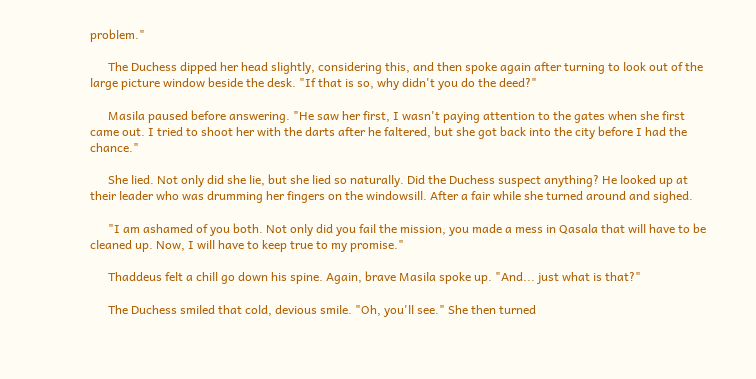problem."

      The Duchess dipped her head slightly, considering this, and then spoke again after turning to look out of the large picture window beside the desk. "If that is so, why didn't you do the deed?"

      Masila paused before answering. "He saw her first, I wasn't paying attention to the gates when she first came out. I tried to shoot her with the darts after he faltered, but she got back into the city before I had the chance."

      She lied. Not only did she lie, but she lied so naturally. Did the Duchess suspect anything? He looked up at their leader who was drumming her fingers on the windowsill. After a fair while she turned around and sighed.

      "I am ashamed of you both. Not only did you fail the mission, you made a mess in Qasala that will have to be cleaned up. Now, I will have to keep true to my promise."

      Thaddeus felt a chill go down his spine. Again, brave Masila spoke up. "And... just what is that?"

      The Duchess smiled that cold, devious smile. "Oh, you'll see." She then turned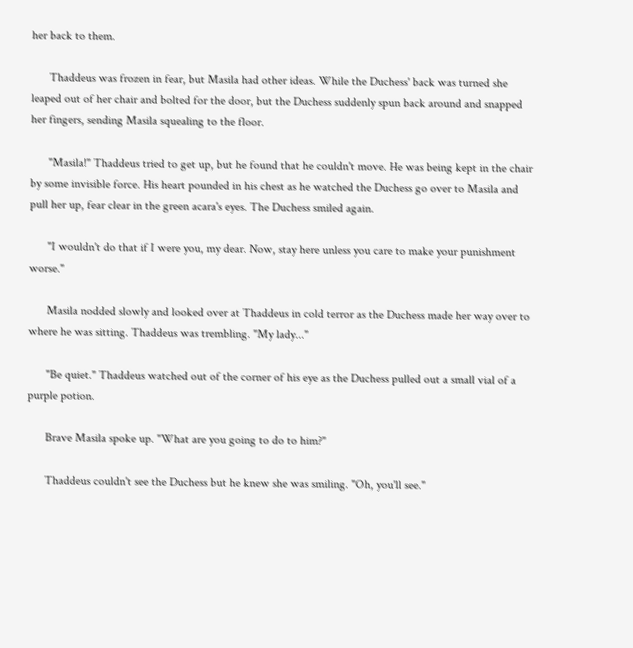her back to them.

      Thaddeus was frozen in fear, but Masila had other ideas. While the Duchess' back was turned she leaped out of her chair and bolted for the door, but the Duchess suddenly spun back around and snapped her fingers, sending Masila squealing to the floor.

      "Masila!" Thaddeus tried to get up, but he found that he couldn't move. He was being kept in the chair by some invisible force. His heart pounded in his chest as he watched the Duchess go over to Masila and pull her up, fear clear in the green acara's eyes. The Duchess smiled again.

      "I wouldn't do that if I were you, my dear. Now, stay here unless you care to make your punishment worse."

      Masila nodded slowly and looked over at Thaddeus in cold terror as the Duchess made her way over to where he was sitting. Thaddeus was trembling. "My lady..."

      "Be quiet." Thaddeus watched out of the corner of his eye as the Duchess pulled out a small vial of a purple potion.

      Brave Masila spoke up. "What are you going to do to him?"

      Thaddeus couldn't see the Duchess but he knew she was smiling. "Oh, you'll see."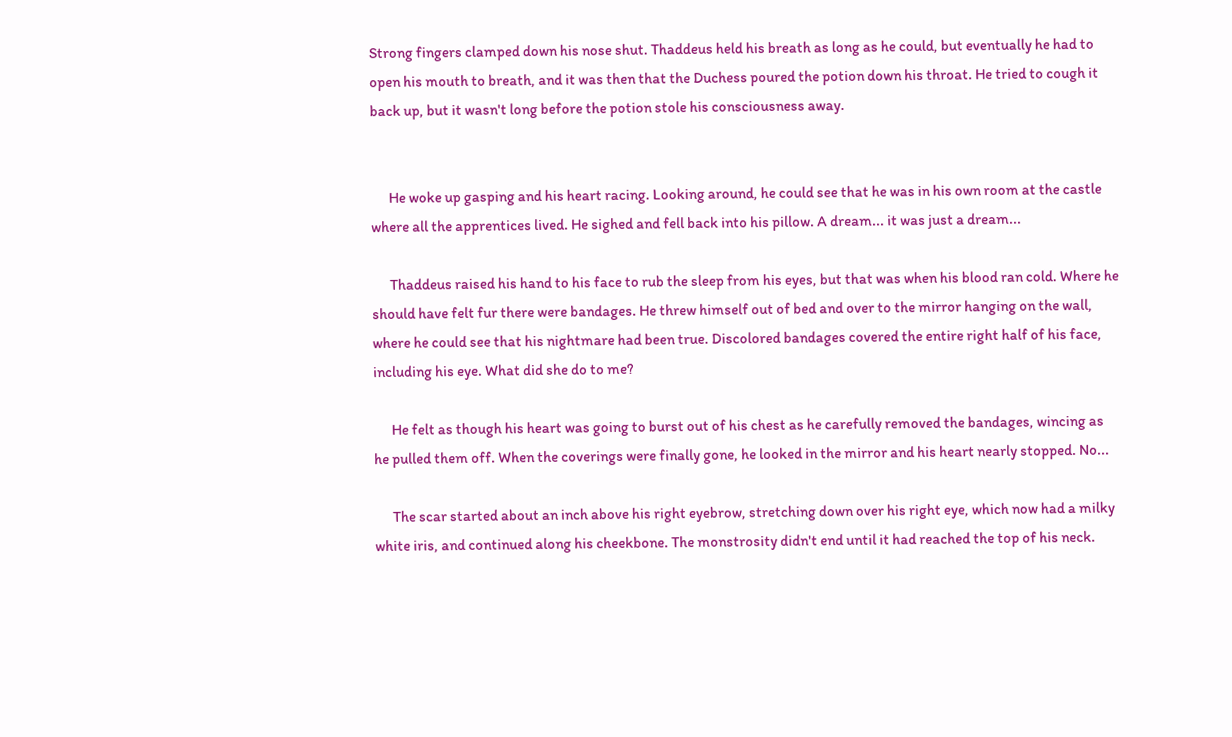Strong fingers clamped down his nose shut. Thaddeus held his breath as long as he could, but eventually he had to open his mouth to breath, and it was then that the Duchess poured the potion down his throat. He tried to cough it back up, but it wasn't long before the potion stole his consciousness away.


      He woke up gasping and his heart racing. Looking around, he could see that he was in his own room at the castle where all the apprentices lived. He sighed and fell back into his pillow. A dream... it was just a dream...

      Thaddeus raised his hand to his face to rub the sleep from his eyes, but that was when his blood ran cold. Where he should have felt fur there were bandages. He threw himself out of bed and over to the mirror hanging on the wall, where he could see that his nightmare had been true. Discolored bandages covered the entire right half of his face, including his eye. What did she do to me?

      He felt as though his heart was going to burst out of his chest as he carefully removed the bandages, wincing as he pulled them off. When the coverings were finally gone, he looked in the mirror and his heart nearly stopped. No...

      The scar started about an inch above his right eyebrow, stretching down over his right eye, which now had a milky white iris, and continued along his cheekbone. The monstrosity didn't end until it had reached the top of his neck.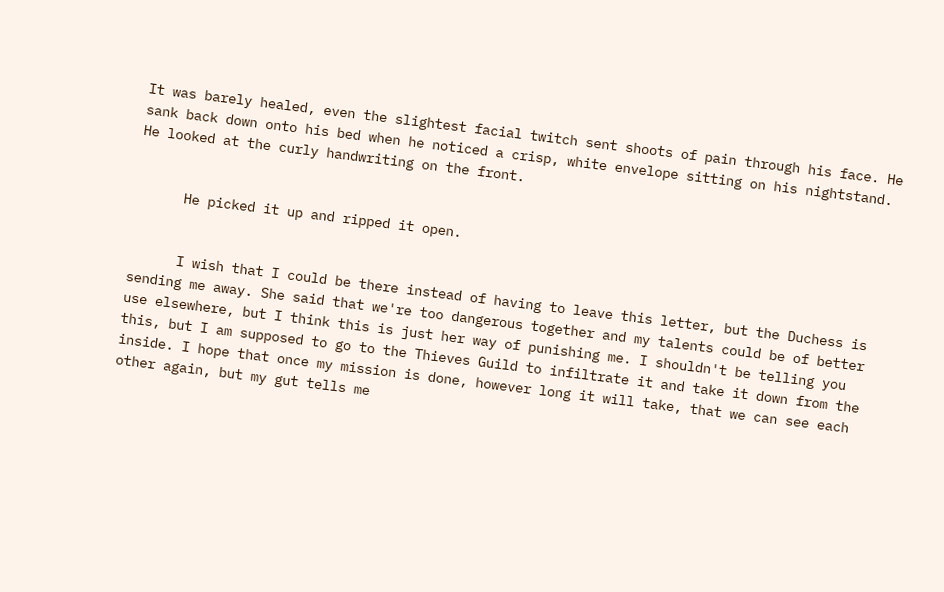It was barely healed, even the slightest facial twitch sent shoots of pain through his face. He sank back down onto his bed when he noticed a crisp, white envelope sitting on his nightstand. He looked at the curly handwriting on the front.


      He picked it up and ripped it open.


      I wish that I could be there instead of having to leave this letter, but the Duchess is sending me away. She said that we're too dangerous together and my talents could be of better use elsewhere, but I think this is just her way of punishing me. I shouldn't be telling you this, but I am supposed to go to the Thieves Guild to infiltrate it and take it down from the inside. I hope that once my mission is done, however long it will take, that we can see each other again, but my gut tells me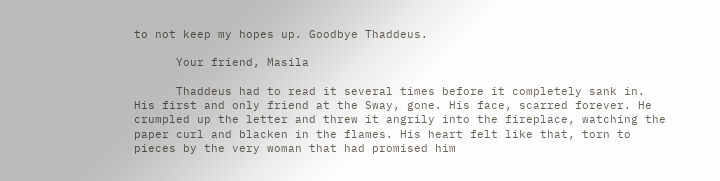to not keep my hopes up. Goodbye Thaddeus.

      Your friend, Masila

      Thaddeus had to read it several times before it completely sank in. His first and only friend at the Sway, gone. His face, scarred forever. He crumpled up the letter and threw it angrily into the fireplace, watching the paper curl and blacken in the flames. His heart felt like that, torn to pieces by the very woman that had promised him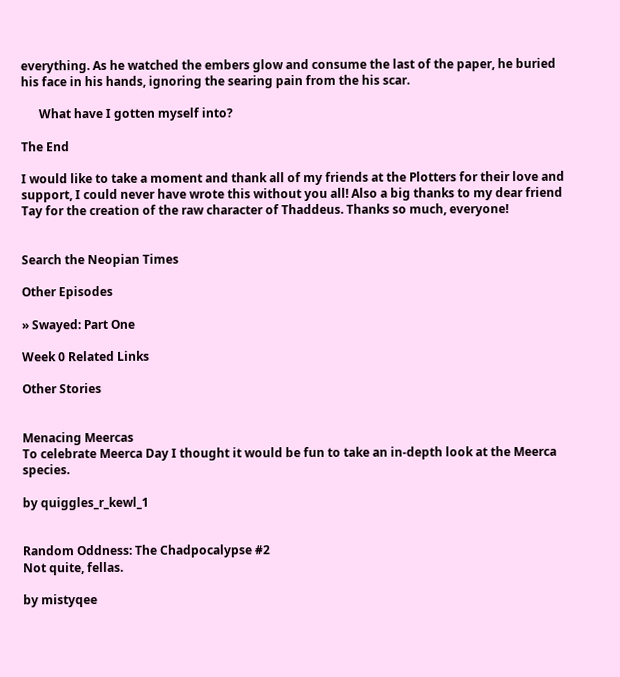everything. As he watched the embers glow and consume the last of the paper, he buried his face in his hands, ignoring the searing pain from the his scar.

      What have I gotten myself into?

The End

I would like to take a moment and thank all of my friends at the Plotters for their love and support, I could never have wrote this without you all! Also a big thanks to my dear friend Tay for the creation of the raw character of Thaddeus. Thanks so much, everyone!


Search the Neopian Times

Other Episodes

» Swayed: Part One

Week 0 Related Links

Other Stories


Menacing Meercas
To celebrate Meerca Day I thought it would be fun to take an in-depth look at the Meerca species.

by quiggles_r_kewl_1


Random Oddness: The Chadpocalypse #2
Not quite, fellas.

by mistyqee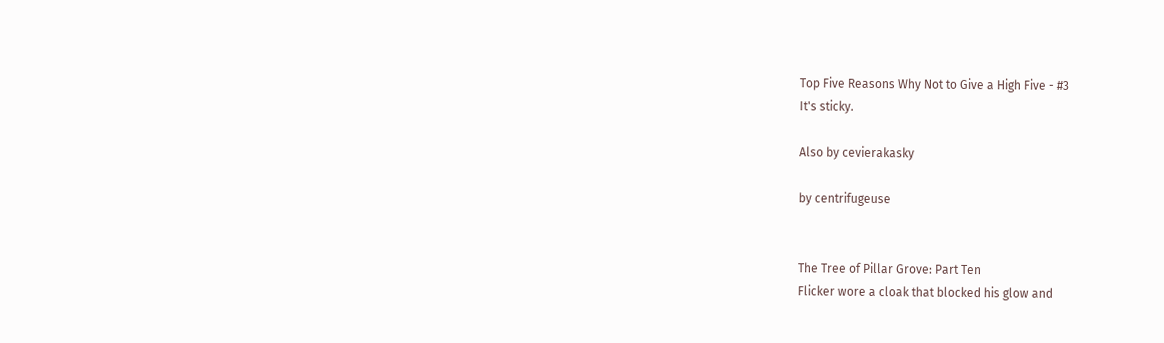Top Five Reasons Why Not to Give a High Five - #3
It's sticky.

Also by cevierakasky

by centrifugeuse


The Tree of Pillar Grove: Part Ten
Flicker wore a cloak that blocked his glow and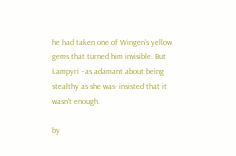he had taken one of Wingen's yellow gems that turned him invisible. But Lampyri –as adamant about being stealthy as she was- insisted that it wasn't enough.

by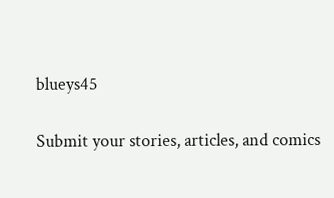blueys45

Submit your stories, articles, and comics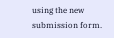using the new submission form.